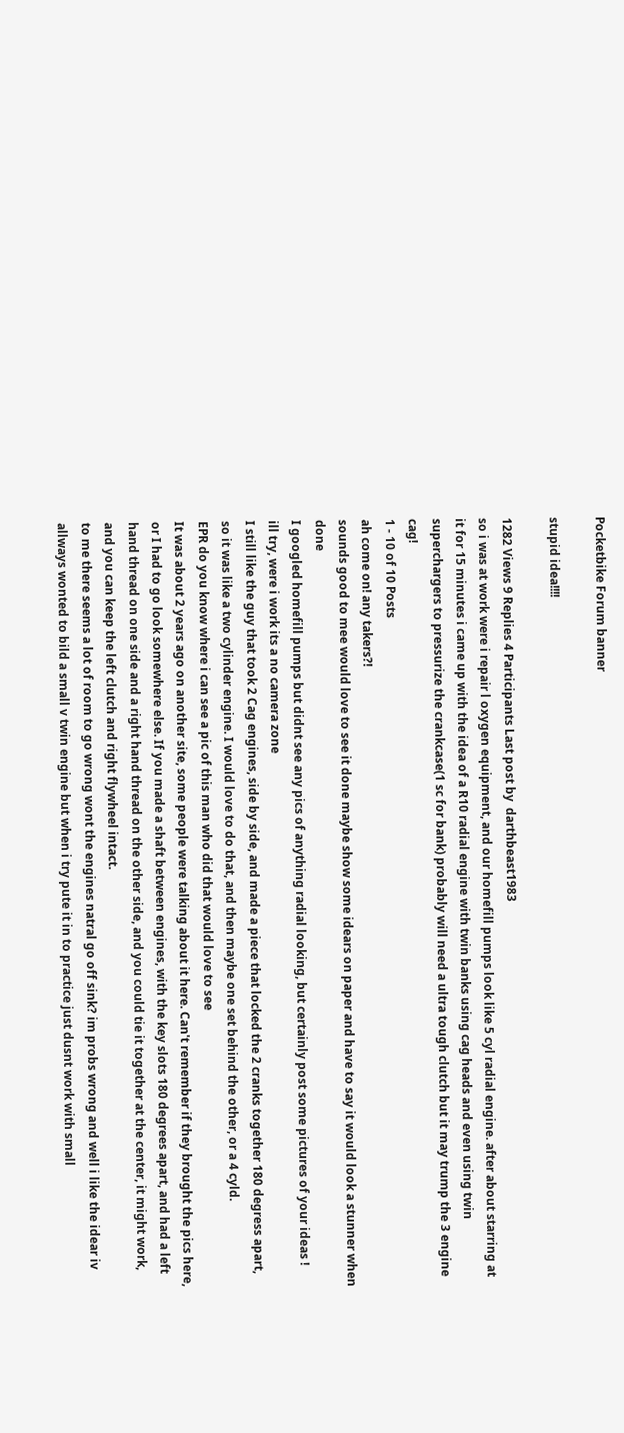Pocketbike Forum banner

stupid idea!!!!

1282 Views 9 Replies 4 Participants Last post by  darthbeast1983
so i was at work were i repair l oxygen equipment, and our homefill pumps look like 5 cyl radial engine. after about starring at it for 15 minutes i came up with the idea of a R10 radial engine with twin banks using cag heads and even using twin superchargers to pressurize the crankcase(1 sc for bank) probably will need a ultra tough clutch but it may trump the 3 engine cag!
1 - 10 of 10 Posts
ah come on! any takers?!
sounds good to mee would love to see it done maybe show some idears on paper and have to say it would look a stunner when done
I googled homefill pumps but didnt see any pics of anything radial looking, but certainly post some pictures of your ideas !
ill try, were i work its a no camera zone
I still like the guy that took 2 Cag engines, side by side, and made a piece that locked the 2 cranks together 180 degress apart, so it was like a two cylinder engine. I would love to do that, and then maybe one set behind the other, or a 4 cyld.
EPR do you know where i can see a pic of this man who did that would love to see
It was about 2 years ago on another site, some people were talking about it here. Can't remember if they brought the pics here, or I had to go look somewhere else. If you made a shaft between engines, with the key slots 180 degrees apart, and had a left hand thread on one side and a right hand thread on the other side, and you could tie it together at the center, it might work, and you can keep the left clutch and right flywheel intact.
to me there seems a lot of room to go wrong wont the engines natral go off sink? im probs wrong and well i like the idear iv allways wonted to bild a small v twin engine but when i try pute it in to practice just dusnt work with small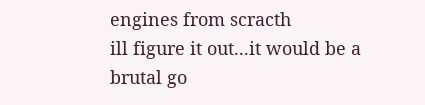engines from scracth
ill figure it out...it would be a brutal go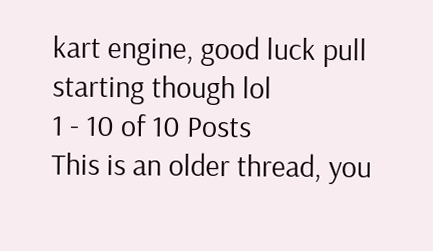kart engine, good luck pull starting though lol
1 - 10 of 10 Posts
This is an older thread, you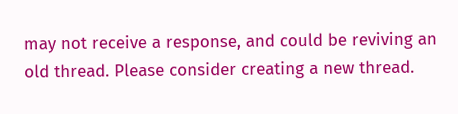may not receive a response, and could be reviving an old thread. Please consider creating a new thread.